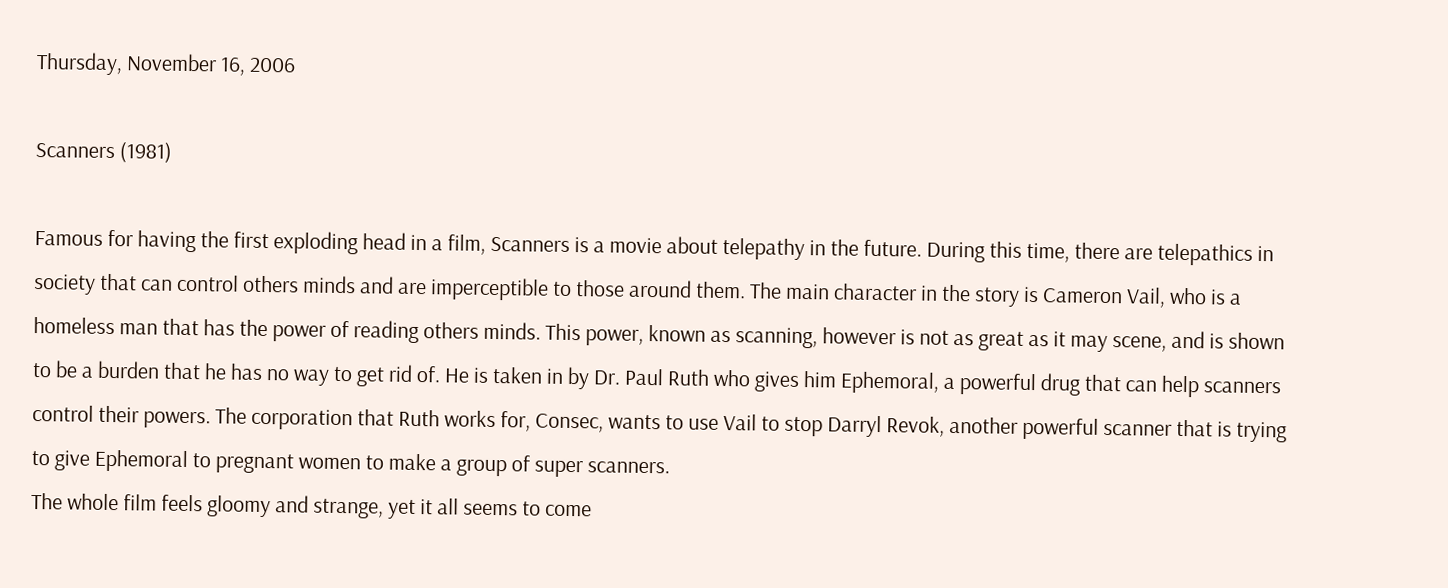Thursday, November 16, 2006

Scanners (1981)

Famous for having the first exploding head in a film, Scanners is a movie about telepathy in the future. During this time, there are telepathics in society that can control others minds and are imperceptible to those around them. The main character in the story is Cameron Vail, who is a homeless man that has the power of reading others minds. This power, known as scanning, however is not as great as it may scene, and is shown to be a burden that he has no way to get rid of. He is taken in by Dr. Paul Ruth who gives him Ephemoral, a powerful drug that can help scanners control their powers. The corporation that Ruth works for, Consec, wants to use Vail to stop Darryl Revok, another powerful scanner that is trying to give Ephemoral to pregnant women to make a group of super scanners.
The whole film feels gloomy and strange, yet it all seems to come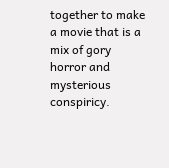together to make a movie that is a mix of gory horror and mysterious conspiricy.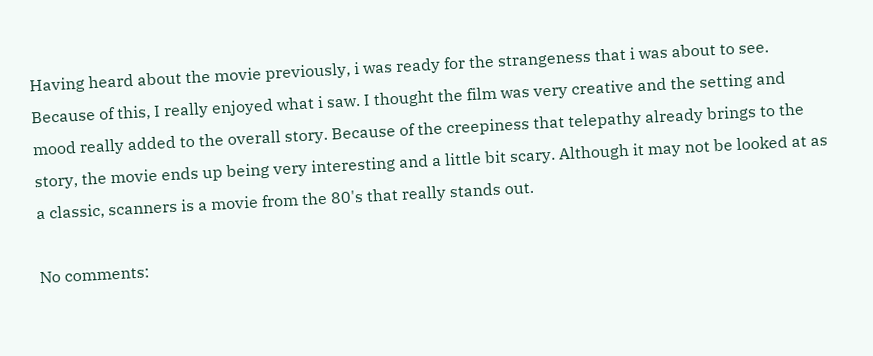Having heard about the movie previously, i was ready for the strangeness that i was about to see. Because of this, I really enjoyed what i saw. I thought the film was very creative and the setting and mood really added to the overall story. Because of the creepiness that telepathy already brings to the story, the movie ends up being very interesting and a little bit scary. Although it may not be looked at as a classic, scanners is a movie from the 80's that really stands out.

No comments: